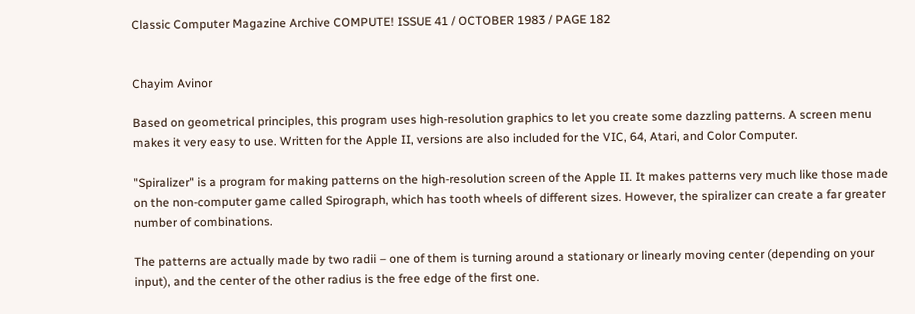Classic Computer Magazine Archive COMPUTE! ISSUE 41 / OCTOBER 1983 / PAGE 182


Chayim Avinor

Based on geometrical principles, this program uses high-resolution graphics to let you create some dazzling patterns. A screen menu makes it very easy to use. Written for the Apple II, versions are also included for the VIC, 64, Atari, and Color Computer.

"Spiralizer" is a program for making patterns on the high-resolution screen of the Apple II. It makes patterns very much like those made on the non-computer game called Spirograph, which has tooth wheels of different sizes. However, the spiralizer can create a far greater number of combinations.

The patterns are actually made by two radii – one of them is turning around a stationary or linearly moving center (depending on your input), and the center of the other radius is the free edge of the first one.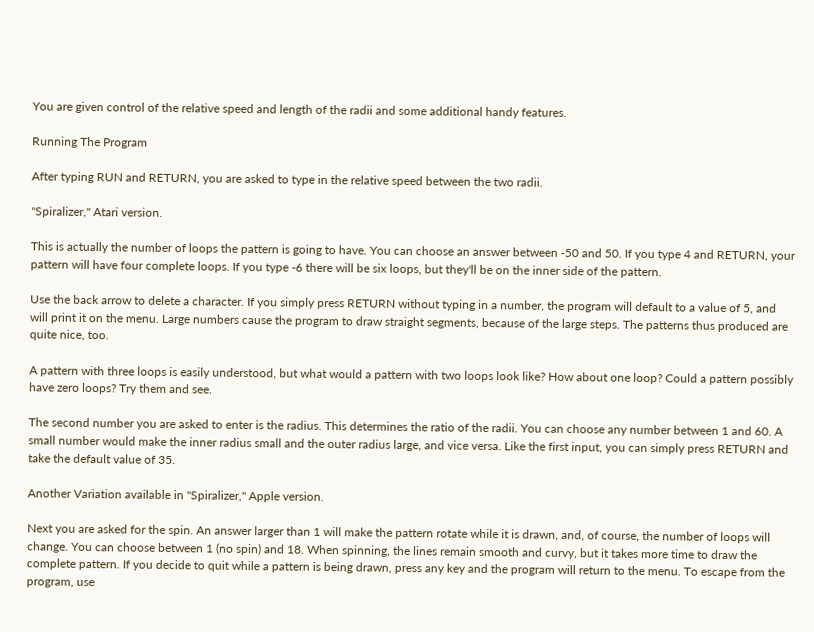You are given control of the relative speed and length of the radii and some additional handy features.

Running The Program

After typing RUN and RETURN, you are asked to type in the relative speed between the two radii.

"Spiralizer," Atari version.

This is actually the number of loops the pattern is going to have. You can choose an answer between -50 and 50. If you type 4 and RETURN, your pattern will have four complete loops. If you type -6 there will be six loops, but they'll be on the inner side of the pattern.

Use the back arrow to delete a character. If you simply press RETURN without typing in a number, the program will default to a value of 5, and will print it on the menu. Large numbers cause the program to draw straight segments, because of the large steps. The patterns thus produced are quite nice, too.

A pattern with three loops is easily understood, but what would a pattern with two loops look like? How about one loop? Could a pattern possibly have zero loops? Try them and see.

The second number you are asked to enter is the radius. This determines the ratio of the radii. You can choose any number between 1 and 60. A small number would make the inner radius small and the outer radius large, and vice versa. Like the first input, you can simply press RETURN and take the default value of 35.

Another Variation available in "Spiralizer," Apple version.

Next you are asked for the spin. An answer larger than 1 will make the pattern rotate while it is drawn, and, of course, the number of loops will change. You can choose between 1 (no spin) and 18. When spinning, the lines remain smooth and curvy, but it takes more time to draw the complete pattern. If you decide to quit while a pattern is being drawn, press any key and the program will return to the menu. To escape from the program, use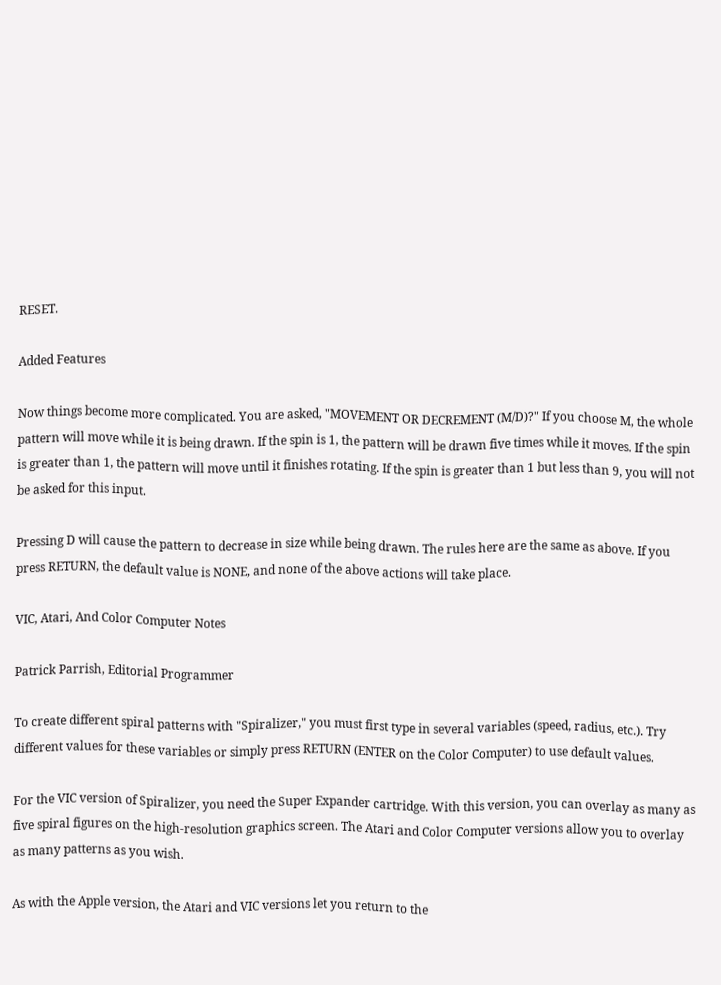RESET.

Added Features

Now things become more complicated. You are asked, "MOVEMENT OR DECREMENT (M/D)?" If you choose M, the whole pattern will move while it is being drawn. If the spin is 1, the pattern will be drawn five times while it moves. If the spin is greater than 1, the pattern will move until it finishes rotating. If the spin is greater than 1 but less than 9, you will not be asked for this input.

Pressing D will cause the pattern to decrease in size while being drawn. The rules here are the same as above. If you press RETURN, the default value is NONE, and none of the above actions will take place.

VIC, Atari, And Color Computer Notes

Patrick Parrish, Editorial Programmer

To create different spiral patterns with "Spiralizer," you must first type in several variables (speed, radius, etc.). Try different values for these variables or simply press RETURN (ENTER on the Color Computer) to use default values.

For the VIC version of Spiralizer, you need the Super Expander cartridge. With this version, you can overlay as many as five spiral figures on the high-resolution graphics screen. The Atari and Color Computer versions allow you to overlay as many patterns as you wish.

As with the Apple version, the Atari and VIC versions let you return to the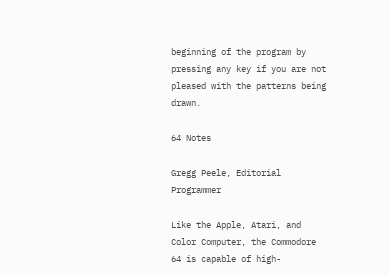beginning of the program by pressing any key if you are not pleased with the patterns being drawn.

64 Notes

Gregg Peele, Editorial Programmer

Like the Apple, Atari, and Color Computer, the Commodore 64 is capable of high-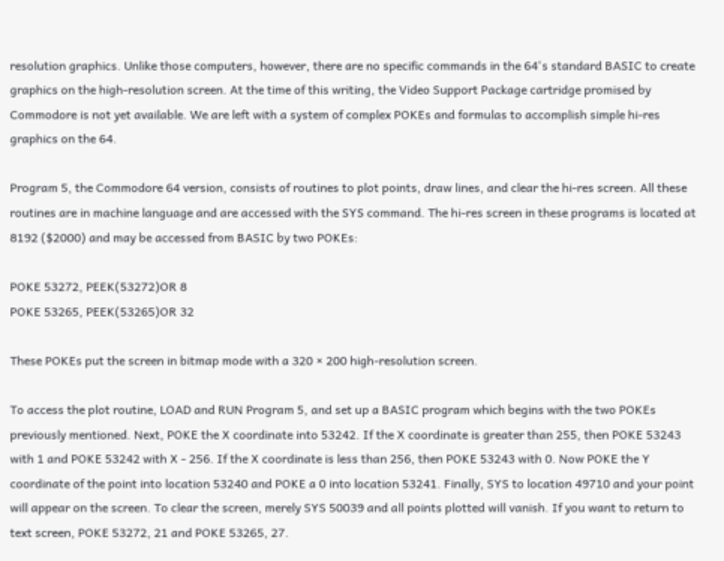resolution graphics. Unlike those computers, however, there are no specific commands in the 64's standard BASIC to create graphics on the high-resolution screen. At the time of this writing, the Video Support Package cartridge promised by Commodore is not yet available. We are left with a system of complex POKEs and formulas to accomplish simple hi-res graphics on the 64.

Program 5, the Commodore 64 version, consists of routines to plot points, draw lines, and clear the hi-res screen. All these routines are in machine language and are accessed with the SYS command. The hi-res screen in these programs is located at 8192 ($2000) and may be accessed from BASIC by two POKEs:

POKE 53272, PEEK(53272)OR 8
POKE 53265, PEEK(53265)OR 32

These POKEs put the screen in bitmap mode with a 320 × 200 high-resolution screen.

To access the plot routine, LOAD and RUN Program 5, and set up a BASIC program which begins with the two POKEs previously mentioned. Next, POKE the X coordinate into 53242. If the X coordinate is greater than 255, then POKE 53243 with 1 and POKE 53242 with X - 256. If the X coordinate is less than 256, then POKE 53243 with 0. Now POKE the Y coordinate of the point into location 53240 and POKE a 0 into location 53241. Finally, SYS to location 49710 and your point will appear on the screen. To clear the screen, merely SYS 50039 and all points plotted will vanish. If you want to return to text screen, POKE 53272, 21 and POKE 53265, 27.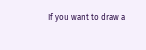If you want to draw a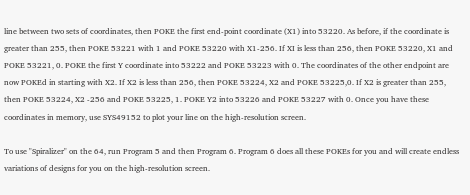line between two sets of coordinates, then POKE the first end-point coordinate (X1) into 53220. As before, if the coordinate is greater than 255, then POKE 53221 with 1 and POKE 53220 with X1-256. If XI is less than 256, then POKE 53220, X1 and POKE 53221, 0. POKE the first Y coordinate into 53222 and POKE 53223 with 0. The coordinates of the other endpoint are now POKEd in starting with X2. If X2 is less than 256, then POKE 53224, X2 and POKE 53225,0. If X2 is greater than 255, then POKE 53224, X2 -256 and POKE 53225, 1. POKE Y2 into 53226 and POKE 53227 with 0. Once you have these coordinates in memory, use SYS49152 to plot your line on the high-resolution screen.

To use "Spiralizer" on the 64, run Program 5 and then Program 6. Program 6 does all these POKEs for you and will create endless variations of designs for you on the high-resolution screen.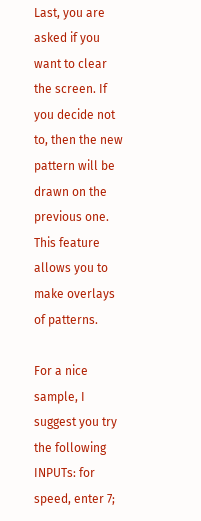Last, you are asked if you want to clear the screen. If you decide not to, then the new pattern will be drawn on the previous one. This feature allows you to make overlays of patterns.

For a nice sample, I suggest you try the following INPUTs: for speed, enter 7;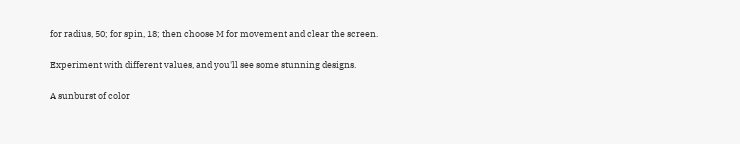for radius, 50; for spin, 18; then choose M for movement and clear the screen.

Experiment with different values, and you'll see some stunning designs.

A sunburst of color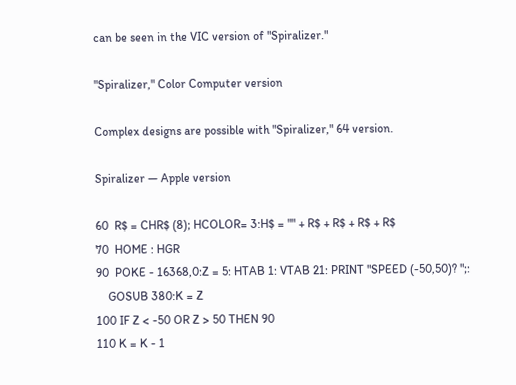can be seen in the VIC version of "Spiralizer."

"Spiralizer," Color Computer version

Complex designs are possible with "Spiralizer," 64 version.

Spiralizer — Apple version

60  R$ = CHR$ (8); HCOLOR= 3:H$ = "" + R$ + R$ + R$ + R$
70  HOME : HGR
90  POKE - 16368,0:Z = 5: HTAB 1: VTAB 21: PRINT "SPEED (-50,50)? ";:
    GOSUB 380:K = Z
100 IF Z < -50 OR Z > 50 THEN 90
110 K = K - 1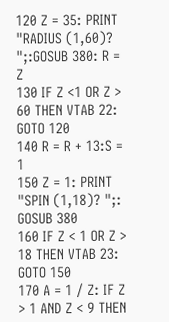120 Z = 35: PRINT "RADIUS (1,60)? ";:GOSUB 380: R = Z
130 IF Z <1 OR Z > 60 THEN VTAB 22: GOTO 120
140 R = R + 13:S = 1
150 Z = 1: PRINT "SPIN (1,18)? ";: GOSUB 380
160 IF Z < 1 OR Z > 18 THEN VTAB 23: GOTO 150
170 A = 1 / Z: IF Z > 1 AND Z < 9 THEN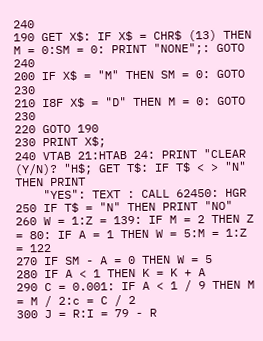240
190 GET X$: IF X$ = CHR$ (13) THEN M = 0:SM = 0: PRINT "NONE";: GOTO 240
200 IF X$ = "M" THEN SM = 0: GOTO 230
210 I8F X$ = "D" THEN M = 0: GOTO 230
220 GOTO 190
230 PRINT X$;
240 VTAB 21:HTAB 24: PRINT "CLEAR (Y/N)? "H$; GET T$: IF T$ < > "N" THEN PRINT
    "YES": TEXT : CALL 62450: HGR
250 IF T$ = "N" THEN PRINT "NO"
260 W = 1:Z = 139: IF M = 2 THEN Z = 80: IF A = 1 THEN W = 5:M = 1:Z = 122
270 IF SM - A = 0 THEN W = 5
280 IF A < 1 THEN K = K + A
290 C = 0.001: IF A < 1 / 9 THEN M = M / 2:c = C / 2
300 J = R:I = 79 - R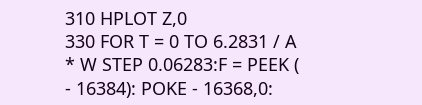310 HPLOT Z,0
330 FOR T = 0 TO 6.2831 / A * W STEP 0.06283:F = PEEK ( - 16384): POKE - 16368,0: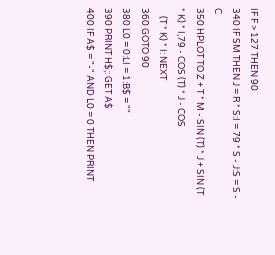IF F > 127 THEN 90
340 IF SM THEN J = R * S:I = 79 * S - J:S = S - C
350 HPLOT TO Z + T * M - SIN (T) * J + SIN (T * K) * I,79 - COS (T) * J - COS
    (T * K) * I: NEXT
360 GOTO 90
380 L0 = 0:LI = 1:B$ = ""
390 PRINT H$;: GET A$
400 IF A$ = "-" AND L0 = 0 THEN PRINT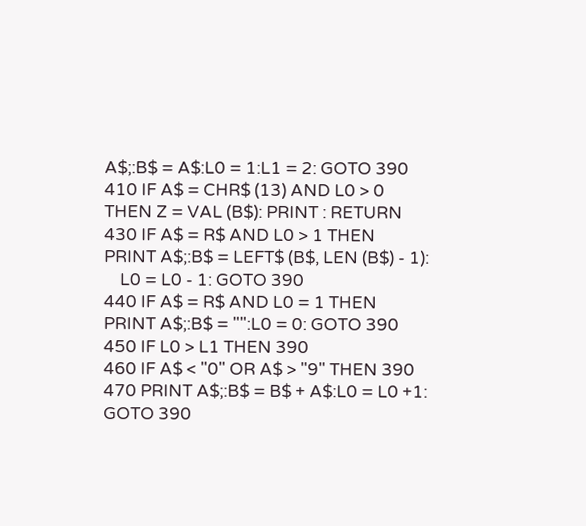A$;:B$ = A$:L0 = 1:L1 = 2: GOTO 390
410 IF A$ = CHR$ (13) AND L0 > 0 THEN Z = VAL (B$): PRINT : RETURN
430 IF A$ = R$ AND L0 > 1 THEN PRINT A$;:B$ = LEFT$ (B$, LEN (B$) - 1):
    L0 = L0 - 1: GOTO 390
440 IF A$ = R$ AND L0 = 1 THEN PRINT A$;:B$ = "":L0 = 0: GOTO 390
450 IF L0 > L1 THEN 390
460 IF A$ < "0" OR A$ > "9" THEN 390
470 PRINT A$;:B$ = B$ + A$:L0 = L0 +1: GOTO 390